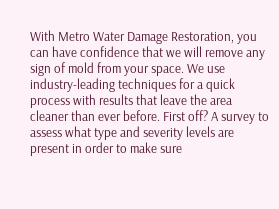With Metro Water Damage Restoration, you can have confidence that we will remove any sign of mold from your space. We use industry-leading techniques for a quick process with results that leave the area cleaner than ever before. First off? A survey to assess what type and severity levels are present in order to make sure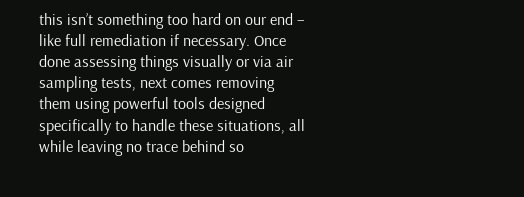this isn’t something too hard on our end – like full remediation if necessary. Once done assessing things visually or via air sampling tests, next comes removing them using powerful tools designed specifically to handle these situations, all while leaving no trace behind so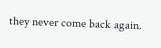they never come back again.